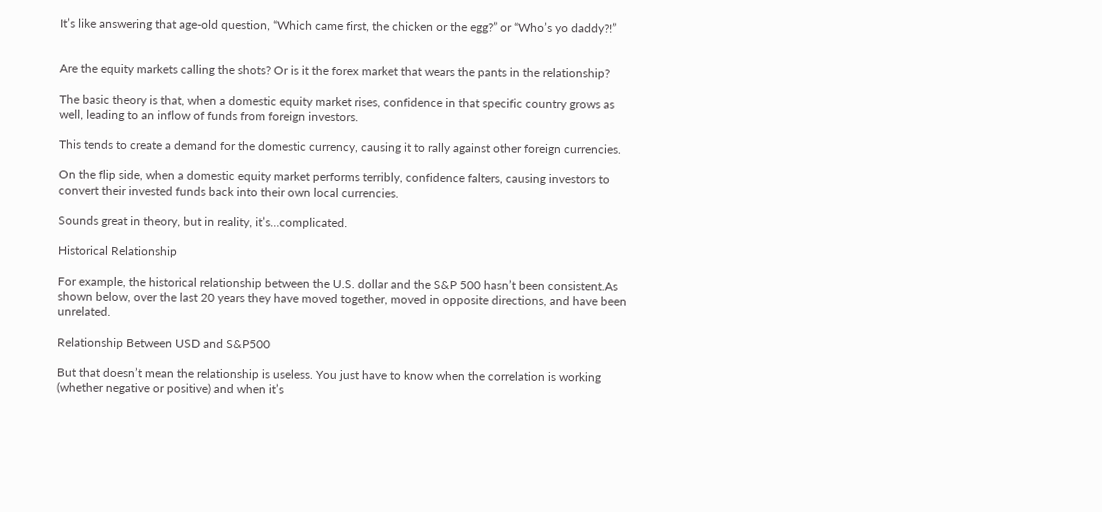It’s like answering that age-old question, “Which came first, the chicken or the egg?” or “Who’s yo daddy?!”


Are the equity markets calling the shots? Or is it the forex market that wears the pants in the relationship?

The basic theory is that, when a domestic equity market rises, confidence in that specific country grows as well, leading to an inflow of funds from foreign investors.

This tends to create a demand for the domestic currency, causing it to rally against other foreign currencies.

On the flip side, when a domestic equity market performs terribly, confidence falters, causing investors to convert their invested funds back into their own local currencies.

Sounds great in theory, but in reality, it’s…complicated.

Historical Relationship

For example, the historical relationship between the U.S. dollar and the S&P 500 hasn’t been consistent.As shown below, over the last 20 years they have moved together, moved in opposite directions, and have been unrelated.

Relationship Between USD and S&P500

But that doesn’t mean the relationship is useless. You just have to know when the correlation is working (whether negative or positive) and when it’s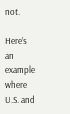not.

Here’s an example where U.S. and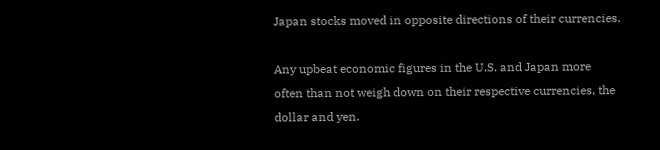Japan stocks moved in opposite directions of their currencies.

Any upbeat economic figures in the U.S. and Japan more often than not weigh down on their respective currencies, the dollar and yen.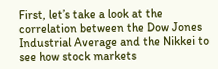First, let’s take a look at the correlation between the Dow Jones Industrial Average and the Nikkei to see how stock markets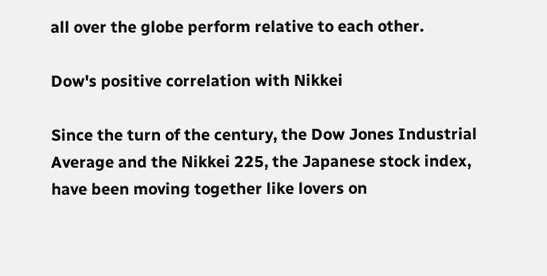all over the globe perform relative to each other.

Dow's positive correlation with Nikkei

Since the turn of the century, the Dow Jones Industrial Average and the Nikkei 225, the Japanese stock index, have been moving together like lovers on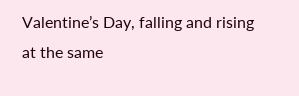Valentine’s Day, falling and rising at the same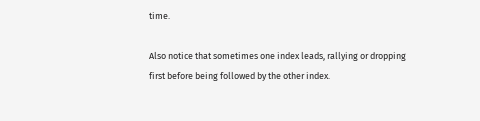time.

Also notice that sometimes one index leads, rallying or dropping first before being followed by the other index.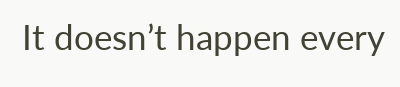It doesn’t happen every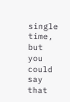single time, but you could say that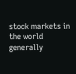stock markets in the world generally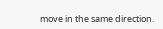move in the same direction.